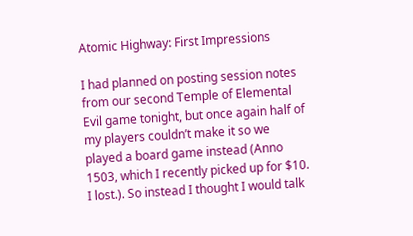Atomic Highway: First Impressions

I had planned on posting session notes from our second Temple of Elemental Evil game tonight, but once again half of my players couldn’t make it so we played a board game instead (Anno 1503, which I recently picked up for $10. I lost.). So instead I thought I would talk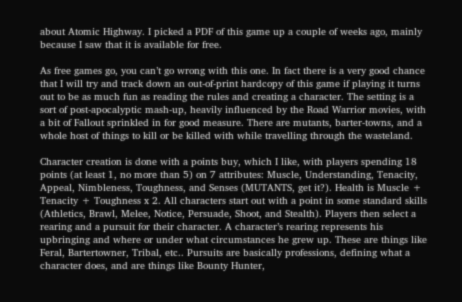about Atomic Highway. I picked a PDF of this game up a couple of weeks ago, mainly because I saw that it is available for free.

As free games go, you can’t go wrong with this one. In fact there is a very good chance that I will try and track down an out-of-print hardcopy of this game if playing it turns out to be as much fun as reading the rules and creating a character. The setting is a sort of post-apocalyptic mash-up, heavily influenced by the Road Warrior movies, with a bit of Fallout sprinkled in for good measure. There are mutants, barter-towns, and a whole host of things to kill or be killed with while travelling through the wasteland.

Character creation is done with a points buy, which I like, with players spending 18 points (at least 1, no more than 5) on 7 attributes: Muscle, Understanding, Tenacity, Appeal, Nimbleness, Toughness, and Senses (MUTANTS, get it?). Health is Muscle + Tenacity + Toughness x 2. All characters start out with a point in some standard skills (Athletics, Brawl, Melee, Notice, Persuade, Shoot, and Stealth). Players then select a rearing and a pursuit for their character. A character’s rearing represents his upbringing and where or under what circumstances he grew up. These are things like Feral, Bartertowner, Tribal, etc.. Pursuits are basically professions, defining what a character does, and are things like Bounty Hunter,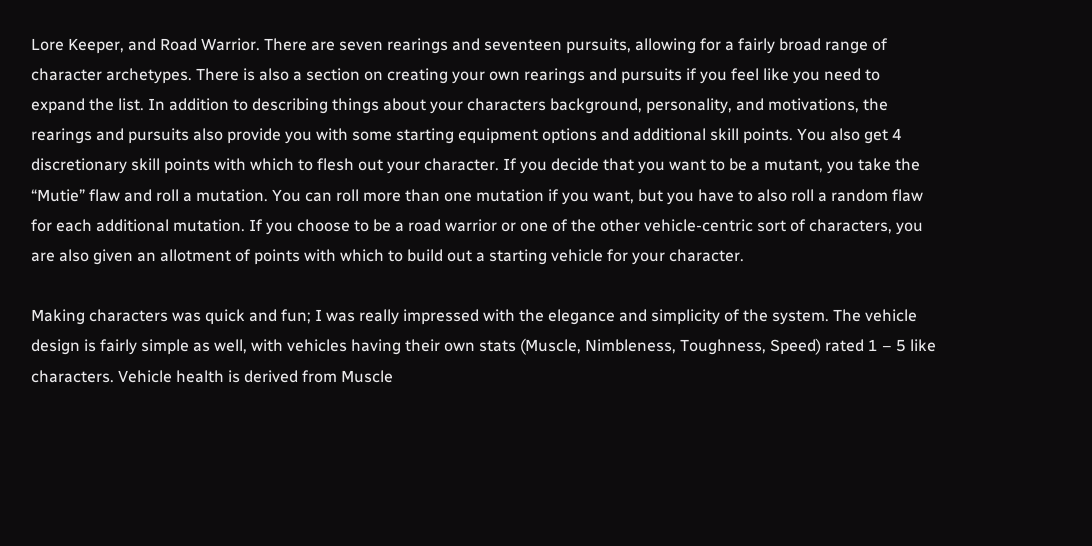Lore Keeper, and Road Warrior. There are seven rearings and seventeen pursuits, allowing for a fairly broad range of character archetypes. There is also a section on creating your own rearings and pursuits if you feel like you need to expand the list. In addition to describing things about your characters background, personality, and motivations, the rearings and pursuits also provide you with some starting equipment options and additional skill points. You also get 4 discretionary skill points with which to flesh out your character. If you decide that you want to be a mutant, you take the “Mutie” flaw and roll a mutation. You can roll more than one mutation if you want, but you have to also roll a random flaw for each additional mutation. If you choose to be a road warrior or one of the other vehicle-centric sort of characters, you are also given an allotment of points with which to build out a starting vehicle for your character.

Making characters was quick and fun; I was really impressed with the elegance and simplicity of the system. The vehicle design is fairly simple as well, with vehicles having their own stats (Muscle, Nimbleness, Toughness, Speed) rated 1 – 5 like characters. Vehicle health is derived from Muscle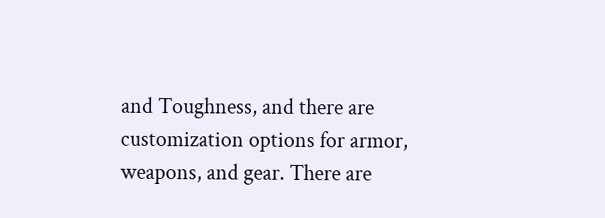and Toughness, and there are customization options for armor, weapons, and gear. There are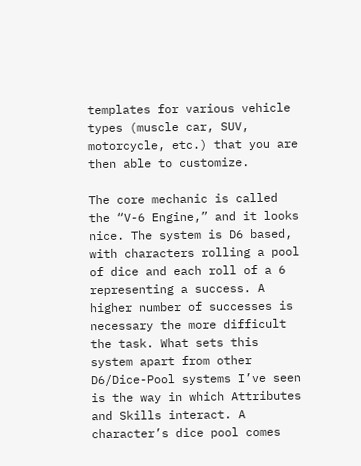templates for various vehicle types (muscle car, SUV, motorcycle, etc.) that you are then able to customize.

The core mechanic is called the “V-6 Engine,” and it looks nice. The system is D6 based, with characters rolling a pool of dice and each roll of a 6 representing a success. A higher number of successes is necessary the more difficult the task. What sets this system apart from other D6/Dice-Pool systems I’ve seen is the way in which Attributes and Skills interact. A character’s dice pool comes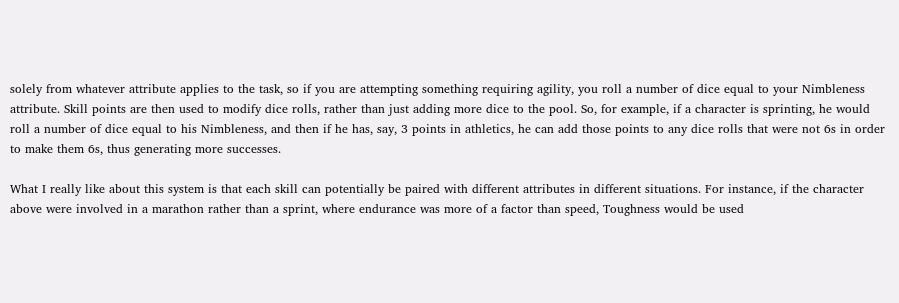solely from whatever attribute applies to the task, so if you are attempting something requiring agility, you roll a number of dice equal to your Nimbleness attribute. Skill points are then used to modify dice rolls, rather than just adding more dice to the pool. So, for example, if a character is sprinting, he would roll a number of dice equal to his Nimbleness, and then if he has, say, 3 points in athletics, he can add those points to any dice rolls that were not 6s in order to make them 6s, thus generating more successes.

What I really like about this system is that each skill can potentially be paired with different attributes in different situations. For instance, if the character above were involved in a marathon rather than a sprint, where endurance was more of a factor than speed, Toughness would be used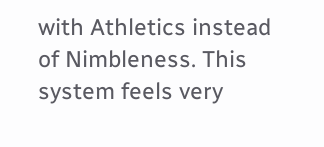with Athletics instead of Nimbleness. This system feels very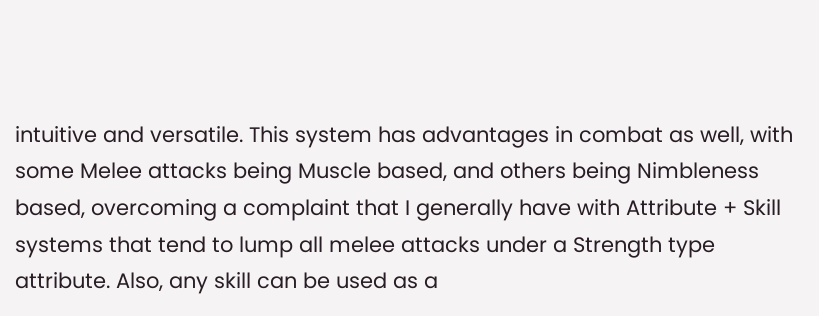intuitive and versatile. This system has advantages in combat as well, with some Melee attacks being Muscle based, and others being Nimbleness based, overcoming a complaint that I generally have with Attribute + Skill systems that tend to lump all melee attacks under a Strength type attribute. Also, any skill can be used as a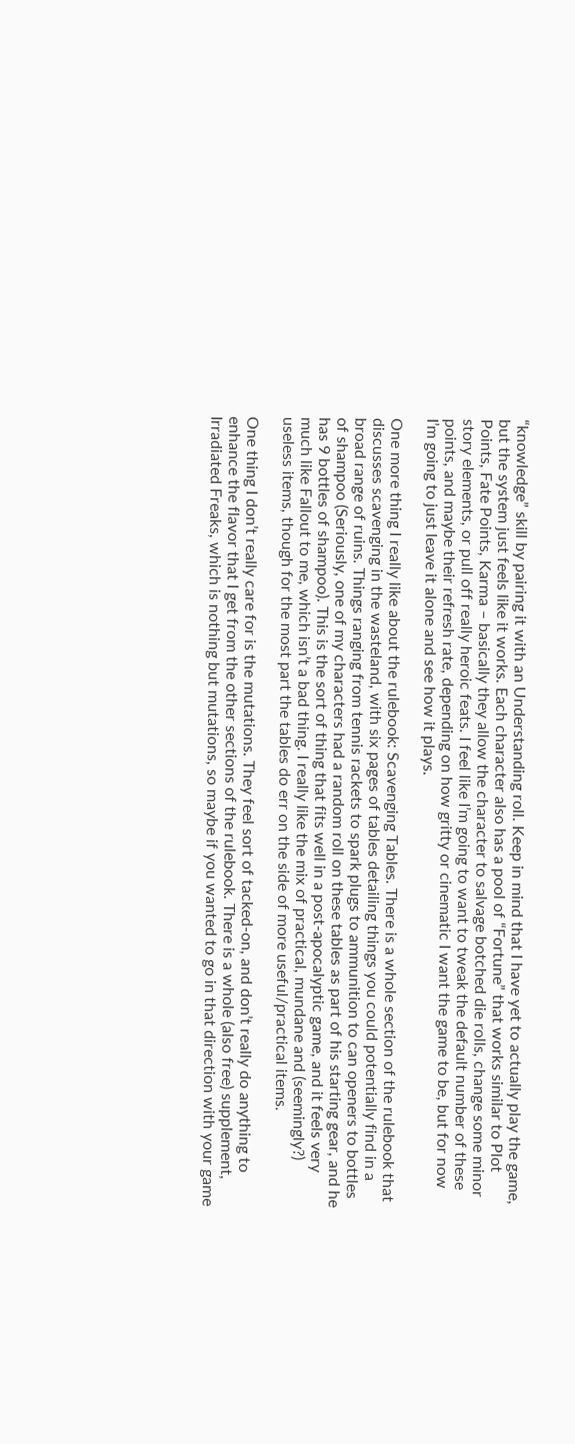“knowledge” skill by pairing it with an Understanding roll. Keep in mind that I have yet to actually play the game, but the system just feels like it works. Each character also has a pool of “Fortune” that works similar to Plot Points, Fate Points, Karma – basically they allow the character to salvage botched die rolls, change some minor story elements, or pull off really heroic feats. I feel like I’m going to want to tweak the default number of these points, and maybe their refresh rate, depending on how gritty or cinematic I want the game to be, but for now I’m going to just leave it alone and see how it plays.

One more thing I really like about the rulebook: Scavenging Tables. There is a whole section of the rulebook that discusses scavenging in the wasteland, with six pages of tables detailing things you could potentially find in a broad range of ruins. Things ranging from tennis rackets to spark plugs to ammunition to can openers to bottles of shampoo (Seriously, one of my characters had a random roll on these tables as part of his starting gear, and he has 9 bottles of shampoo). This is the sort of thing that fits well in a post-apocalyptic game, and it feels very much like Fallout to me, which isn’t a bad thing. I really like the mix of practical, mundane and (seemingly?) useless items, though for the most part the tables do err on the side of more useful/practical items.

One thing I don’t really care for is the mutations. They feel sort of tacked-on, and don’t really do anything to enhance the flavor that I get from the other sections of the rulebook. There is a whole (also free) supplement, Irradiated Freaks, which is nothing but mutations, so maybe if you wanted to go in that direction with your game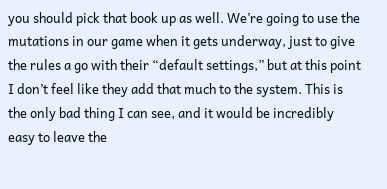you should pick that book up as well. We’re going to use the mutations in our game when it gets underway, just to give the rules a go with their “default settings,” but at this point I don’t feel like they add that much to the system. This is the only bad thing I can see, and it would be incredibly easy to leave the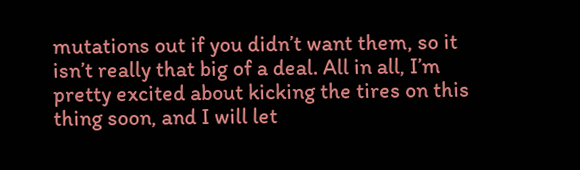mutations out if you didn’t want them, so it isn’t really that big of a deal. All in all, I’m pretty excited about kicking the tires on this thing soon, and I will let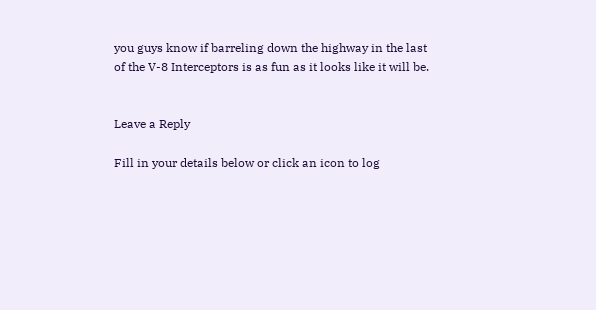you guys know if barreling down the highway in the last of the V-8 Interceptors is as fun as it looks like it will be.


Leave a Reply

Fill in your details below or click an icon to log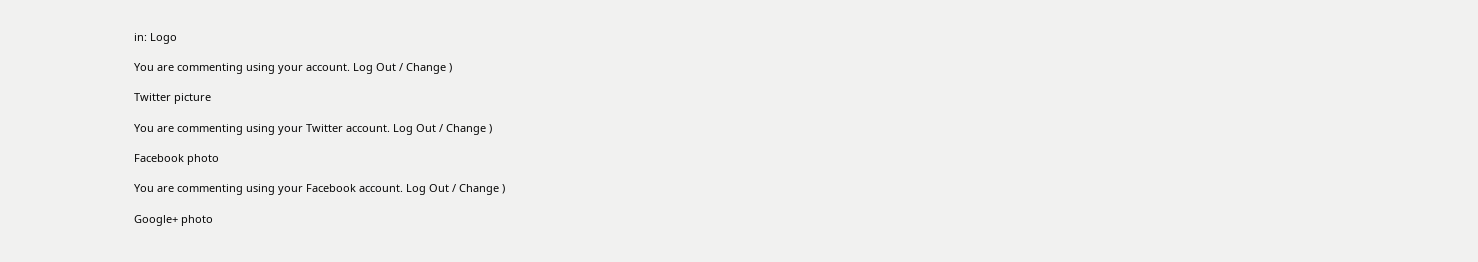in: Logo

You are commenting using your account. Log Out / Change )

Twitter picture

You are commenting using your Twitter account. Log Out / Change )

Facebook photo

You are commenting using your Facebook account. Log Out / Change )

Google+ photo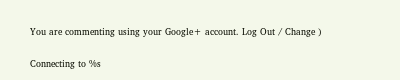You are commenting using your Google+ account. Log Out / Change )

Connecting to %s